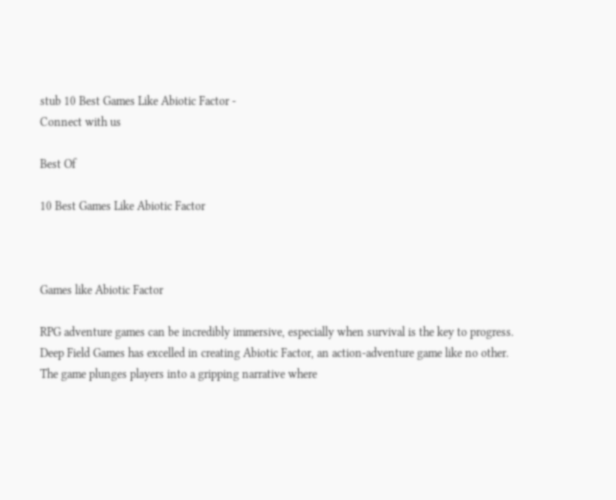stub 10 Best Games Like Abiotic Factor -
Connect with us

Best Of

10 Best Games Like Abiotic Factor



Games like Abiotic Factor

RPG adventure games can be incredibly immersive, especially when survival is the key to progress. Deep Field Games has excelled in creating Abiotic Factor, an action-adventure game like no other. The game plunges players into a gripping narrative where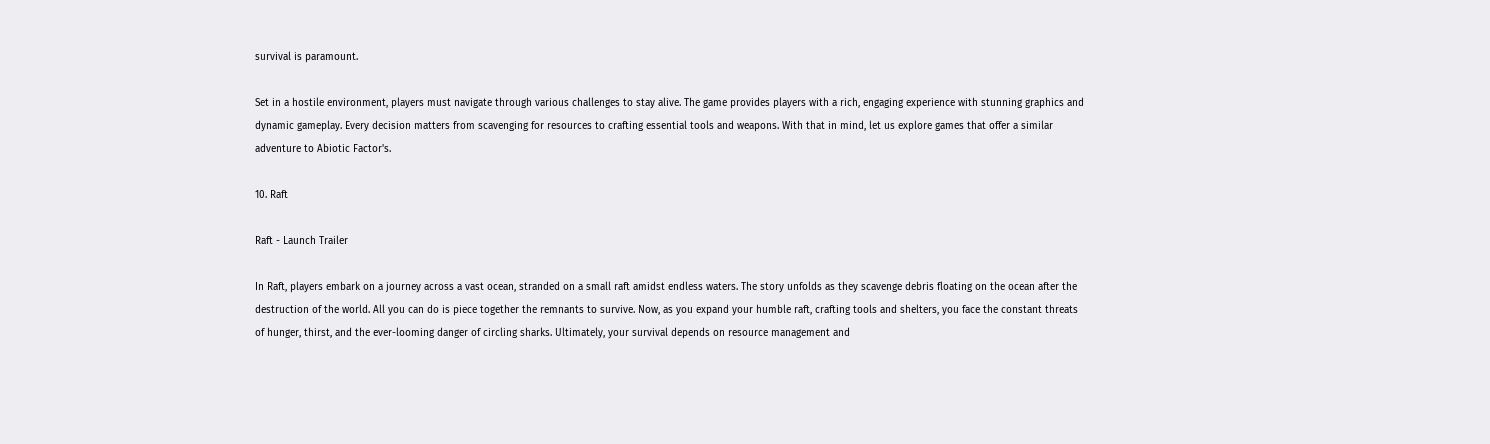survival is paramount.

Set in a hostile environment, players must navigate through various challenges to stay alive. The game provides players with a rich, engaging experience with stunning graphics and dynamic gameplay. Every decision matters from scavenging for resources to crafting essential tools and weapons. With that in mind, let us explore games that offer a similar adventure to Abiotic Factor's.

10. Raft

Raft - Launch Trailer

In Raft, players embark on a journey across a vast ocean, stranded on a small raft amidst endless waters. The story unfolds as they scavenge debris floating on the ocean after the destruction of the world. All you can do is piece together the remnants to survive. Now, as you expand your humble raft, crafting tools and shelters, you face the constant threats of hunger, thirst, and the ever-looming danger of circling sharks. Ultimately, your survival depends on resource management and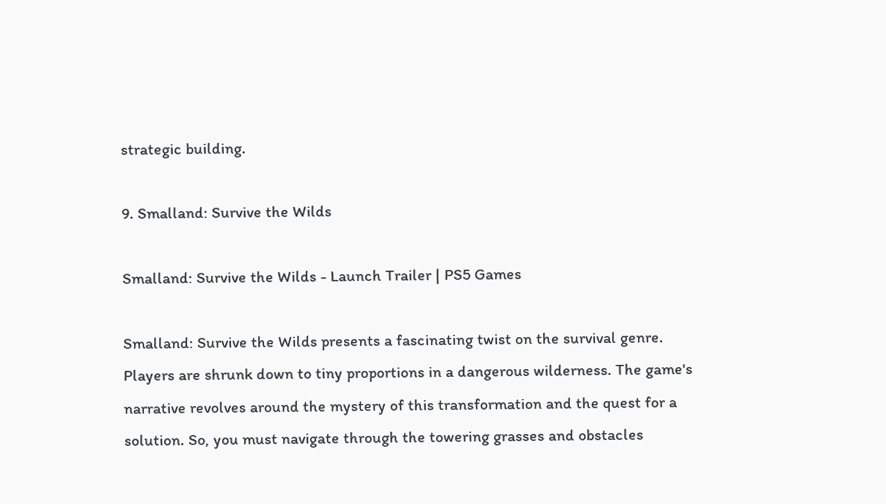strategic building.

9. Smalland: Survive the Wilds

Smalland: Survive the Wilds - Launch Trailer | PS5 Games

Smalland: Survive the Wilds presents a fascinating twist on the survival genre. Players are shrunk down to tiny proportions in a dangerous wilderness. The game's narrative revolves around the mystery of this transformation and the quest for a solution. So, you must navigate through the towering grasses and obstacles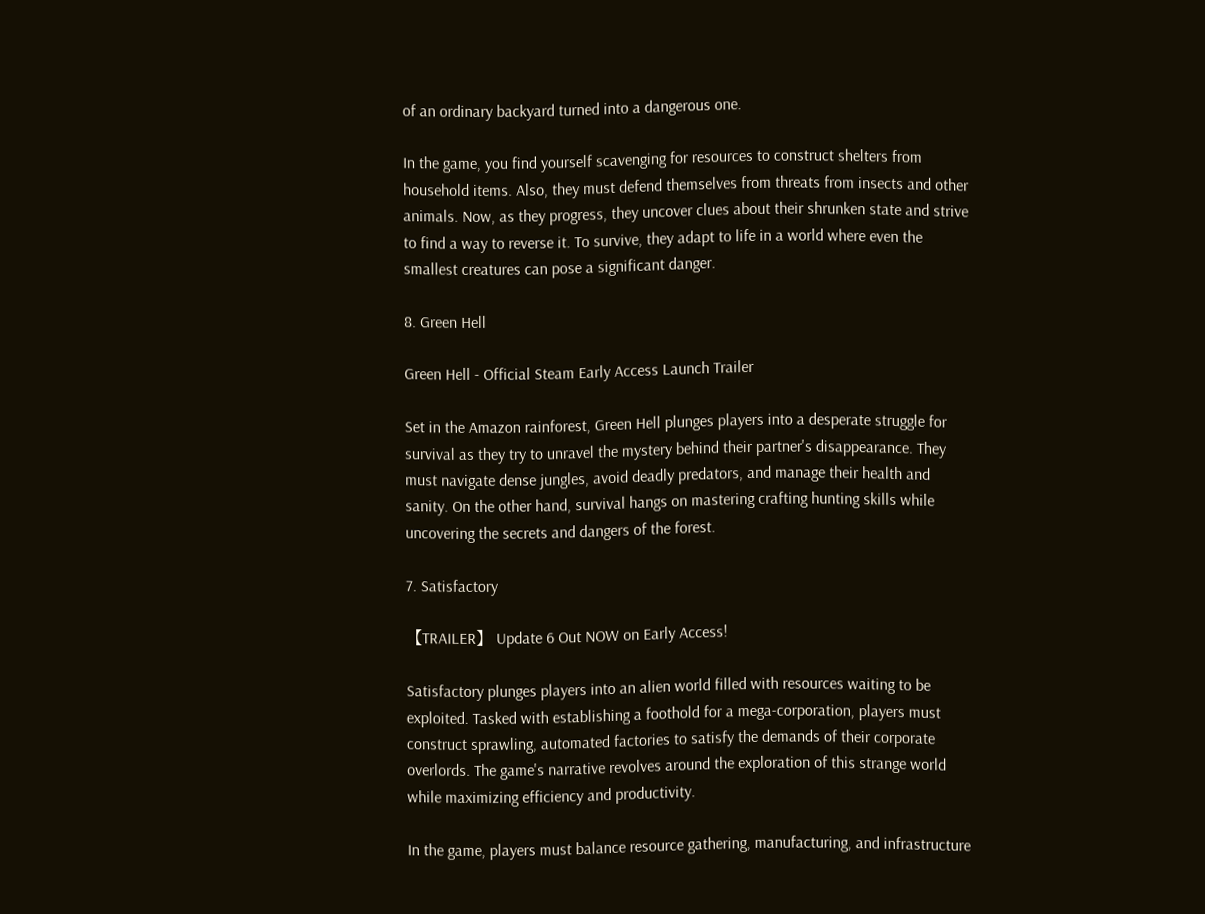of an ordinary backyard turned into a dangerous one.

In the game, you find yourself scavenging for resources to construct shelters from household items. Also, they must defend themselves from threats from insects and other animals. Now, as they progress, they uncover clues about their shrunken state and strive to find a way to reverse it. To survive, they adapt to life in a world where even the smallest creatures can pose a significant danger.

8. Green Hell

Green Hell - Official Steam Early Access Launch Trailer

Set in the Amazon rainforest, Green Hell plunges players into a desperate struggle for survival as they try to unravel the mystery behind their partner's disappearance. They must navigate dense jungles, avoid deadly predators, and manage their health and sanity. On the other hand, survival hangs on mastering crafting hunting skills while uncovering the secrets and dangers of the forest.

7. Satisfactory

【TRAILER】 Update 6 Out NOW on Early Access!

Satisfactory plunges players into an alien world filled with resources waiting to be exploited. Tasked with establishing a foothold for a mega-corporation, players must construct sprawling, automated factories to satisfy the demands of their corporate overlords. The game's narrative revolves around the exploration of this strange world while maximizing efficiency and productivity.

In the game, players must balance resource gathering, manufacturing, and infrastructure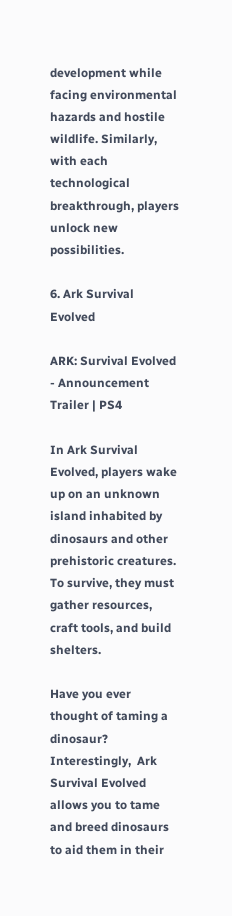development while facing environmental hazards and hostile wildlife. Similarly, with each technological breakthrough, players unlock new possibilities.

6. Ark Survival Evolved

ARK: Survival Evolved - Announcement Trailer | PS4

In Ark Survival Evolved, players wake up on an unknown island inhabited by dinosaurs and other prehistoric creatures. To survive, they must gather resources, craft tools, and build shelters.

Have you ever thought of taming a dinosaur? Interestingly,  Ark Survival Evolved allows you to tame and breed dinosaurs to aid them in their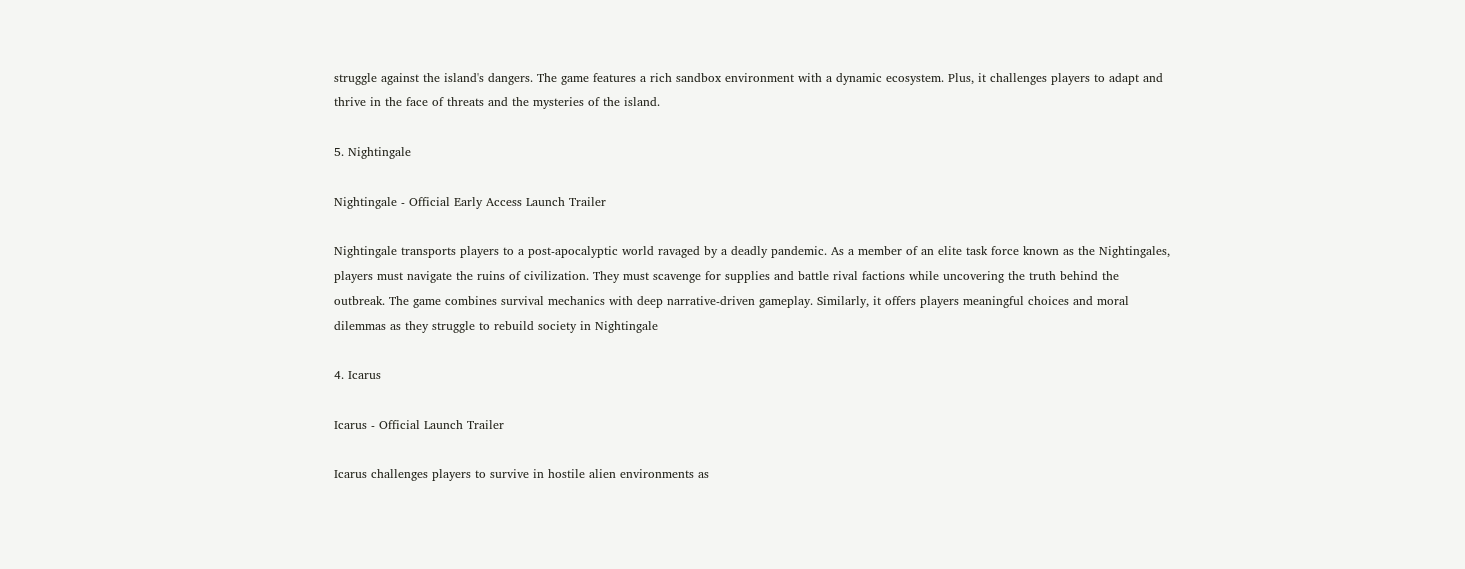struggle against the island's dangers. The game features a rich sandbox environment with a dynamic ecosystem. Plus, it challenges players to adapt and thrive in the face of threats and the mysteries of the island.

5. Nightingale

Nightingale - Official Early Access Launch Trailer

Nightingale transports players to a post-apocalyptic world ravaged by a deadly pandemic. As a member of an elite task force known as the Nightingales, players must navigate the ruins of civilization. They must scavenge for supplies and battle rival factions while uncovering the truth behind the outbreak. The game combines survival mechanics with deep narrative-driven gameplay. Similarly, it offers players meaningful choices and moral dilemmas as they struggle to rebuild society in Nightingale

4. Icarus

Icarus - Official Launch Trailer

Icarus challenges players to survive in hostile alien environments as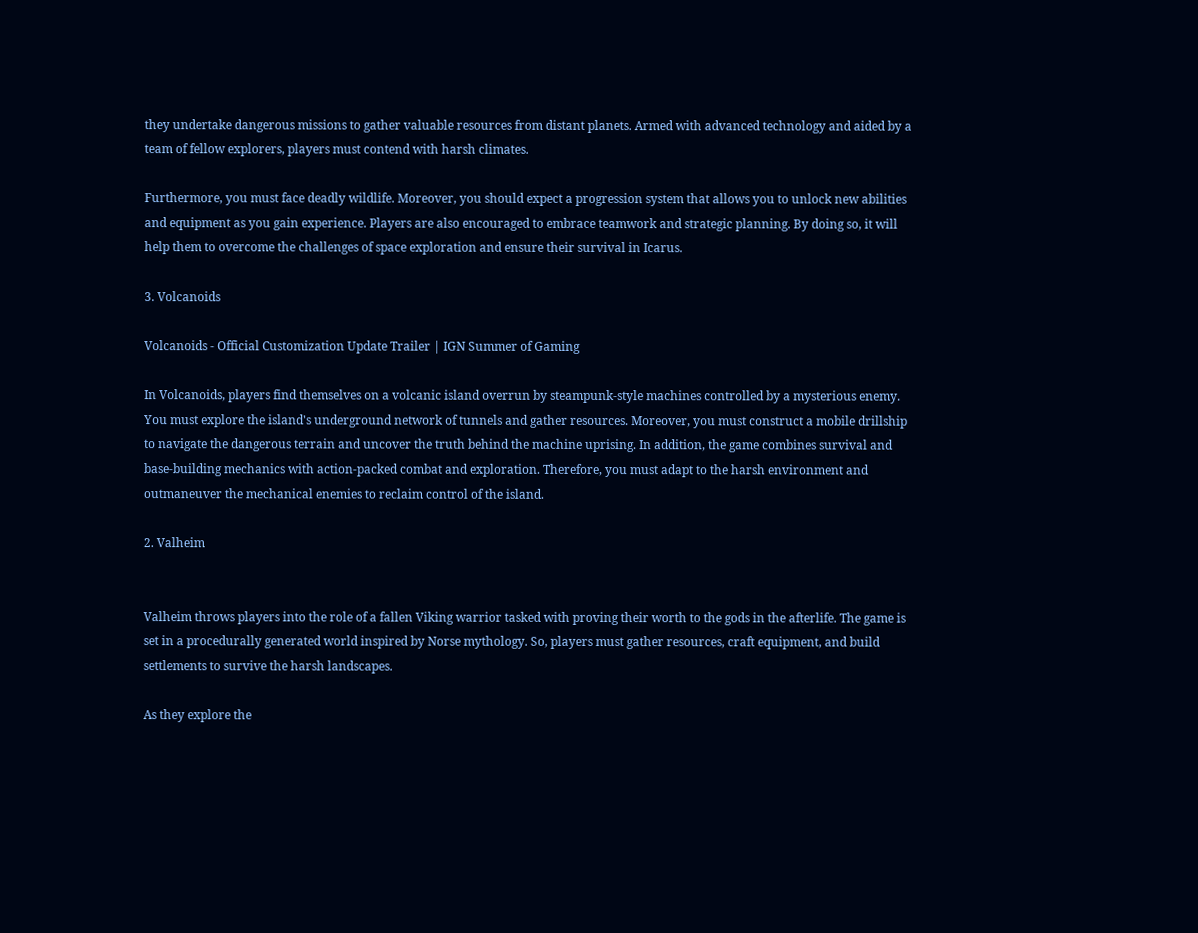they undertake dangerous missions to gather valuable resources from distant planets. Armed with advanced technology and aided by a team of fellow explorers, players must contend with harsh climates.

Furthermore, you must face deadly wildlife. Moreover, you should expect a progression system that allows you to unlock new abilities and equipment as you gain experience. Players are also encouraged to embrace teamwork and strategic planning. By doing so, it will help them to overcome the challenges of space exploration and ensure their survival in Icarus.

3. Volcanoids

Volcanoids - Official Customization Update Trailer | IGN Summer of Gaming

In Volcanoids, players find themselves on a volcanic island overrun by steampunk-style machines controlled by a mysterious enemy. You must explore the island's underground network of tunnels and gather resources. Moreover, you must construct a mobile drillship to navigate the dangerous terrain and uncover the truth behind the machine uprising. In addition, the game combines survival and base-building mechanics with action-packed combat and exploration. Therefore, you must adapt to the harsh environment and outmaneuver the mechanical enemies to reclaim control of the island.

2. Valheim


Valheim throws players into the role of a fallen Viking warrior tasked with proving their worth to the gods in the afterlife. The game is set in a procedurally generated world inspired by Norse mythology. So, players must gather resources, craft equipment, and build settlements to survive the harsh landscapes.

As they explore the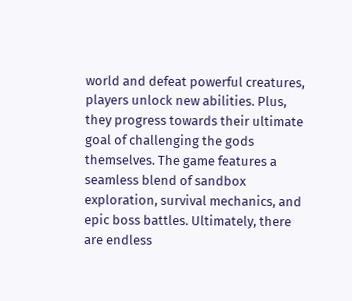world and defeat powerful creatures, players unlock new abilities. Plus, they progress towards their ultimate goal of challenging the gods themselves. The game features a seamless blend of sandbox exploration, survival mechanics, and epic boss battles. Ultimately, there are endless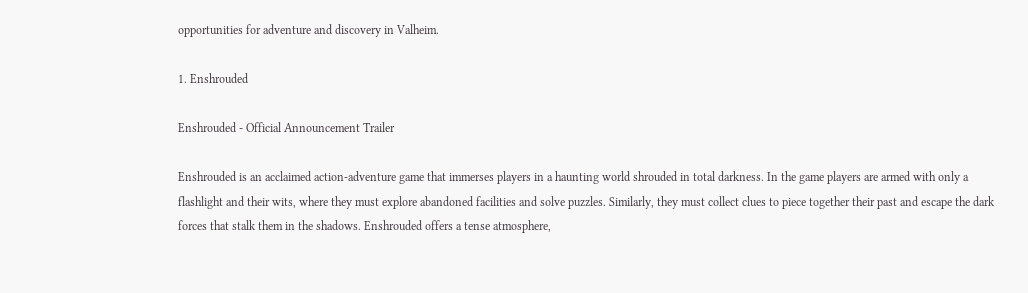opportunities for adventure and discovery in Valheim.

1. Enshrouded

Enshrouded - Official Announcement Trailer

Enshrouded is an acclaimed action-adventure game that immerses players in a haunting world shrouded in total darkness. In the game players are armed with only a flashlight and their wits, where they must explore abandoned facilities and solve puzzles. Similarly, they must collect clues to piece together their past and escape the dark forces that stalk them in the shadows. Enshrouded offers a tense atmosphere,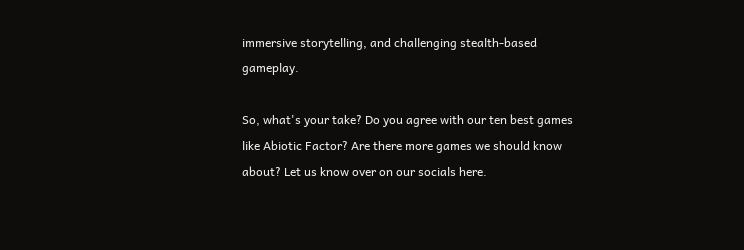immersive storytelling, and challenging stealth-based gameplay.

So, what's your take? Do you agree with our ten best games like Abiotic Factor? Are there more games we should know about? Let us know over on our socials here.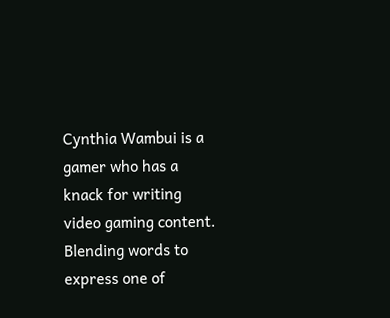Cynthia Wambui is a gamer who has a knack for writing video gaming content. Blending words to express one of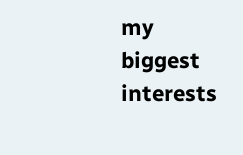my biggest interests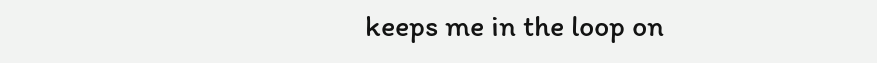keeps me in the loop on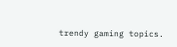trendy gaming topics.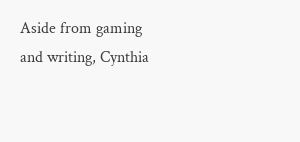Aside from gaming and writing, Cynthia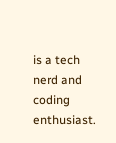is a tech nerd and coding enthusiast.